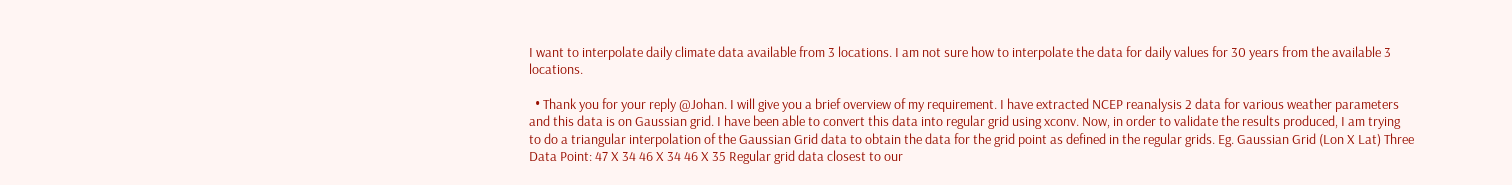I want to interpolate daily climate data available from 3 locations. I am not sure how to interpolate the data for daily values for 30 years from the available 3 locations.

  • Thank you for your reply @Johan. I will give you a brief overview of my requirement. I have extracted NCEP reanalysis 2 data for various weather parameters and this data is on Gaussian grid. I have been able to convert this data into regular grid using xconv. Now, in order to validate the results produced, I am trying to do a triangular interpolation of the Gaussian Grid data to obtain the data for the grid point as defined in the regular grids. Eg. Gaussian Grid (Lon X Lat) Three Data Point: 47 X 34 46 X 34 46 X 35 Regular grid data closest to our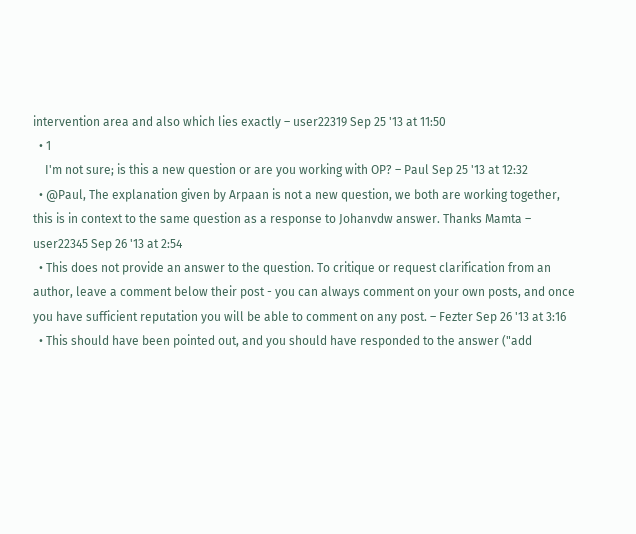intervention area and also which lies exactly – user22319 Sep 25 '13 at 11:50
  • 1
    I'm not sure; is this a new question or are you working with OP? – Paul Sep 25 '13 at 12:32
  • @Paul, The explanation given by Arpaan is not a new question, we both are working together, this is in context to the same question as a response to Johanvdw answer. Thanks Mamta – user22345 Sep 26 '13 at 2:54
  • This does not provide an answer to the question. To critique or request clarification from an author, leave a comment below their post - you can always comment on your own posts, and once you have sufficient reputation you will be able to comment on any post. – Fezter Sep 26 '13 at 3:16
  • This should have been pointed out, and you should have responded to the answer ("add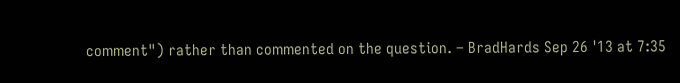comment") rather than commented on the question. – BradHards Sep 26 '13 at 7:35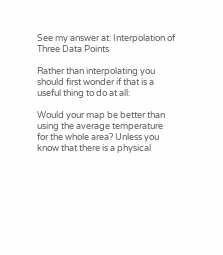See my answer at: Interpolation of Three Data Points

Rather than interpolating you should first wonder if that is a useful thing to do at all:

Would your map be better than using the average temperature for the whole area? Unless you know that there is a physical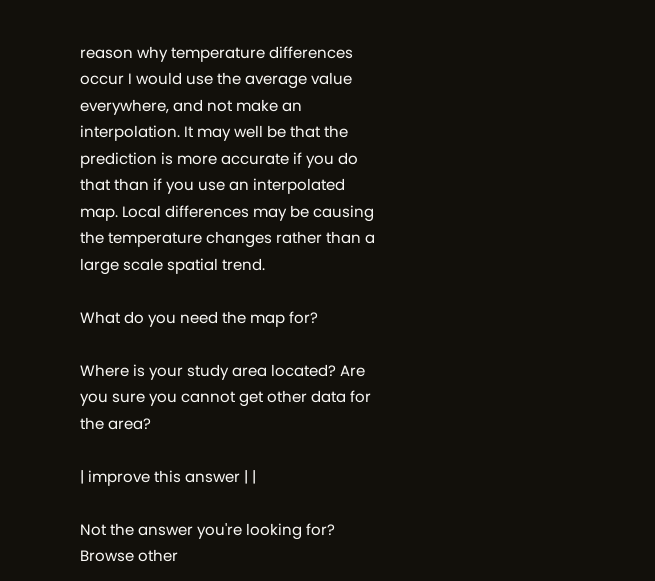reason why temperature differences occur I would use the average value everywhere, and not make an interpolation. It may well be that the prediction is more accurate if you do that than if you use an interpolated map. Local differences may be causing the temperature changes rather than a large scale spatial trend.

What do you need the map for?

Where is your study area located? Are you sure you cannot get other data for the area?

| improve this answer | |

Not the answer you're looking for? Browse other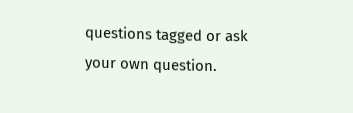questions tagged or ask your own question.